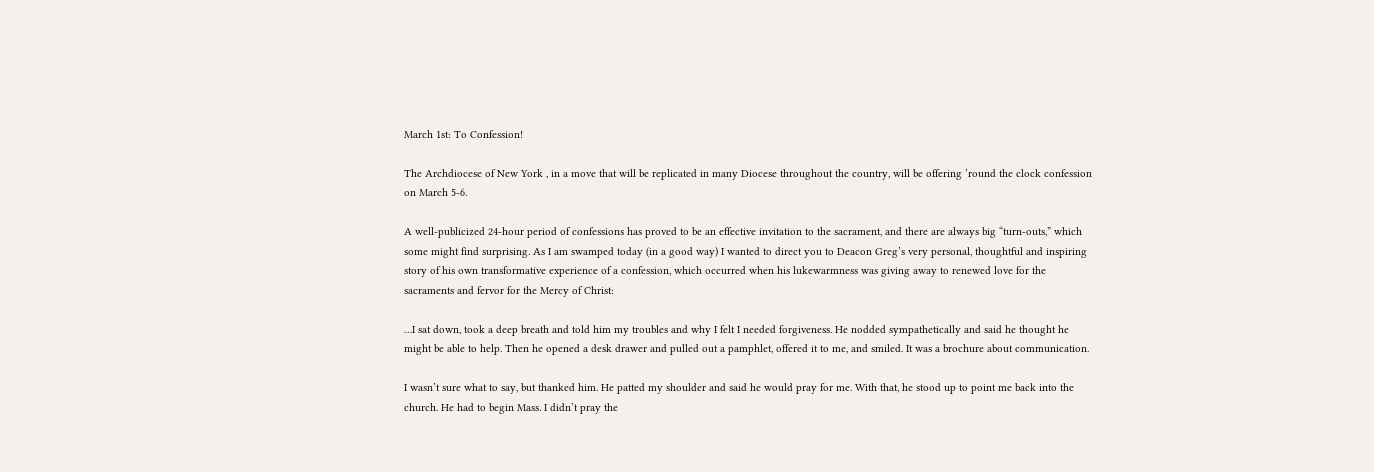March 1st: To Confession!

The Archdiocese of New York , in a move that will be replicated in many Diocese throughout the country, will be offering ’round the clock confession on March 5-6.

A well-publicized 24-hour period of confessions has proved to be an effective invitation to the sacrament, and there are always big “turn-outs,” which some might find surprising. As I am swamped today (in a good way) I wanted to direct you to Deacon Greg’s very personal, thoughtful and inspiring story of his own transformative experience of a confession, which occurred when his lukewarmness was giving away to renewed love for the sacraments and fervor for the Mercy of Christ:

…I sat down, took a deep breath and told him my troubles and why I felt I needed forgiveness. He nodded sympathetically and said he thought he might be able to help. Then he opened a desk drawer and pulled out a pamphlet, offered it to me, and smiled. It was a brochure about communication.

I wasn’t sure what to say, but thanked him. He patted my shoulder and said he would pray for me. With that, he stood up to point me back into the church. He had to begin Mass. I didn’t pray the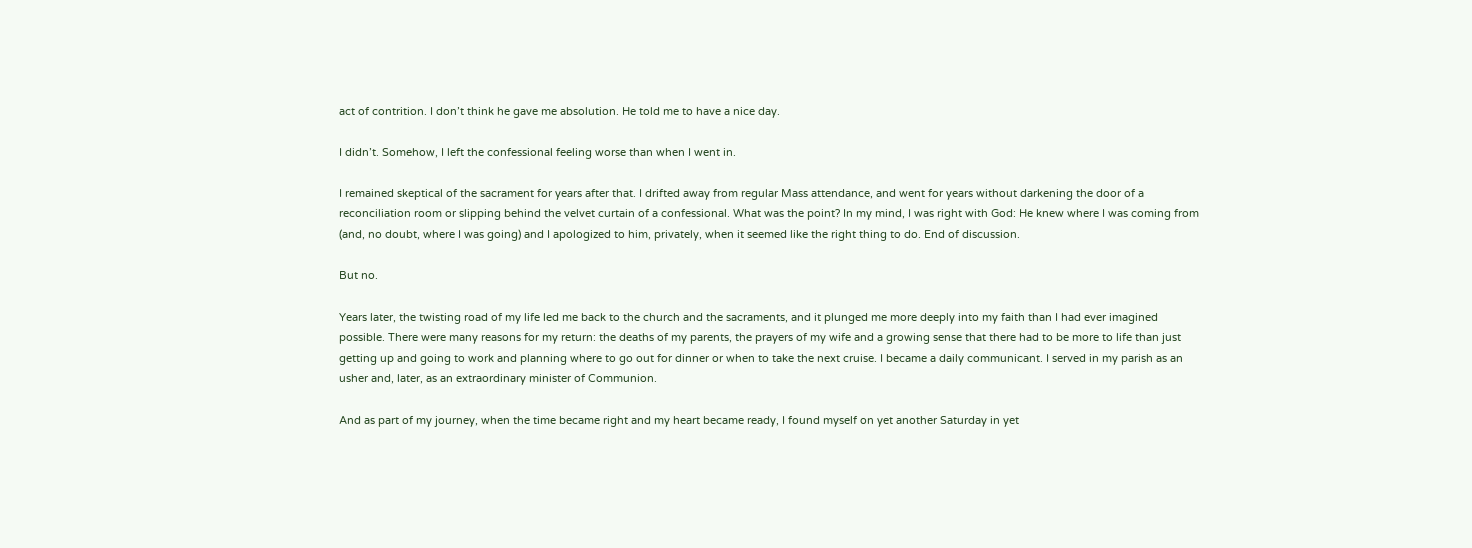act of contrition. I don’t think he gave me absolution. He told me to have a nice day.

I didn’t. Somehow, I left the confessional feeling worse than when I went in.

I remained skeptical of the sacrament for years after that. I drifted away from regular Mass attendance, and went for years without darkening the door of a reconciliation room or slipping behind the velvet curtain of a confessional. What was the point? In my mind, I was right with God: He knew where I was coming from (and, no doubt, where I was going) and I apologized to him, privately, when it seemed like the right thing to do. End of discussion.

But no.

Years later, the twisting road of my life led me back to the church and the sacraments, and it plunged me more deeply into my faith than I had ever imagined possible. There were many reasons for my return: the deaths of my parents, the prayers of my wife and a growing sense that there had to be more to life than just getting up and going to work and planning where to go out for dinner or when to take the next cruise. I became a daily communicant. I served in my parish as an usher and, later, as an extraordinary minister of Communion.

And as part of my journey, when the time became right and my heart became ready, I found myself on yet another Saturday in yet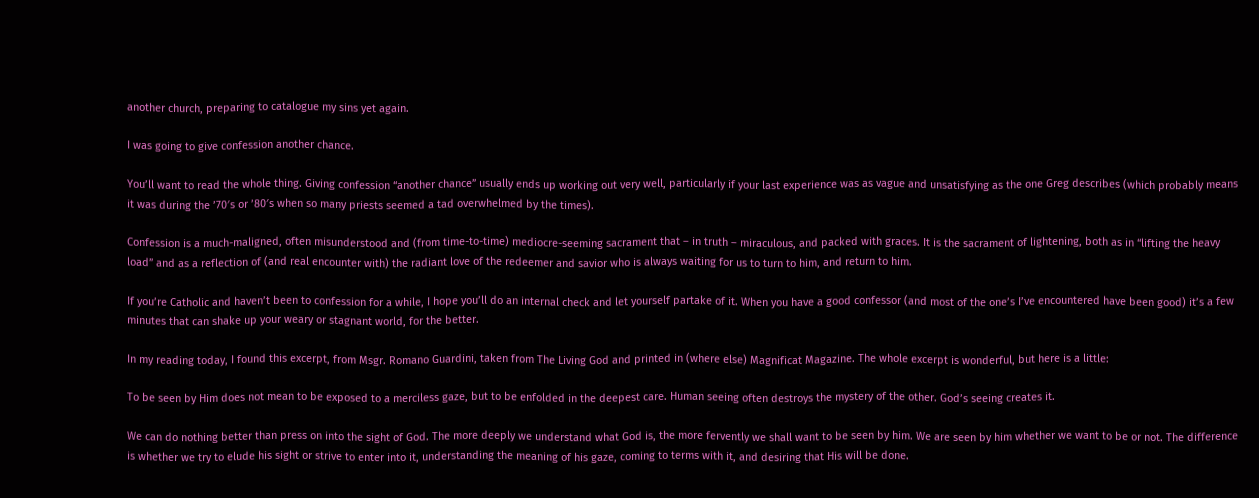another church, preparing to catalogue my sins yet again.

I was going to give confession another chance.

You’ll want to read the whole thing. Giving confession “another chance” usually ends up working out very well, particularly if your last experience was as vague and unsatisfying as the one Greg describes (which probably means it was during the ’70′s or ’80′s when so many priests seemed a tad overwhelmed by the times).

Confession is a much-maligned, often misunderstood and (from time-to-time) mediocre-seeming sacrament that – in truth – miraculous, and packed with graces. It is the sacrament of lightening, both as in “lifting the heavy load” and as a reflection of (and real encounter with) the radiant love of the redeemer and savior who is always waiting for us to turn to him, and return to him.

If you’re Catholic and haven’t been to confession for a while, I hope you’ll do an internal check and let yourself partake of it. When you have a good confessor (and most of the one’s I’ve encountered have been good) it’s a few minutes that can shake up your weary or stagnant world, for the better.

In my reading today, I found this excerpt, from Msgr. Romano Guardini, taken from The Living God and printed in (where else) Magnificat Magazine. The whole excerpt is wonderful, but here is a little:

To be seen by Him does not mean to be exposed to a merciless gaze, but to be enfolded in the deepest care. Human seeing often destroys the mystery of the other. God’s seeing creates it.

We can do nothing better than press on into the sight of God. The more deeply we understand what God is, the more fervently we shall want to be seen by him. We are seen by him whether we want to be or not. The difference is whether we try to elude his sight or strive to enter into it, understanding the meaning of his gaze, coming to terms with it, and desiring that His will be done.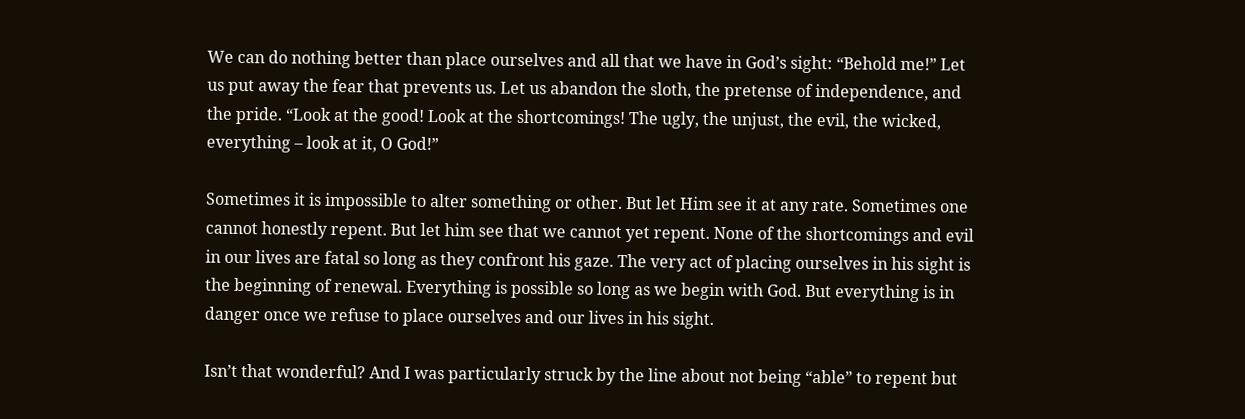We can do nothing better than place ourselves and all that we have in God’s sight: “Behold me!” Let us put away the fear that prevents us. Let us abandon the sloth, the pretense of independence, and the pride. “Look at the good! Look at the shortcomings! The ugly, the unjust, the evil, the wicked, everything – look at it, O God!”

Sometimes it is impossible to alter something or other. But let Him see it at any rate. Sometimes one cannot honestly repent. But let him see that we cannot yet repent. None of the shortcomings and evil in our lives are fatal so long as they confront his gaze. The very act of placing ourselves in his sight is the beginning of renewal. Everything is possible so long as we begin with God. But everything is in danger once we refuse to place ourselves and our lives in his sight.

Isn’t that wonderful? And I was particularly struck by the line about not being “able” to repent but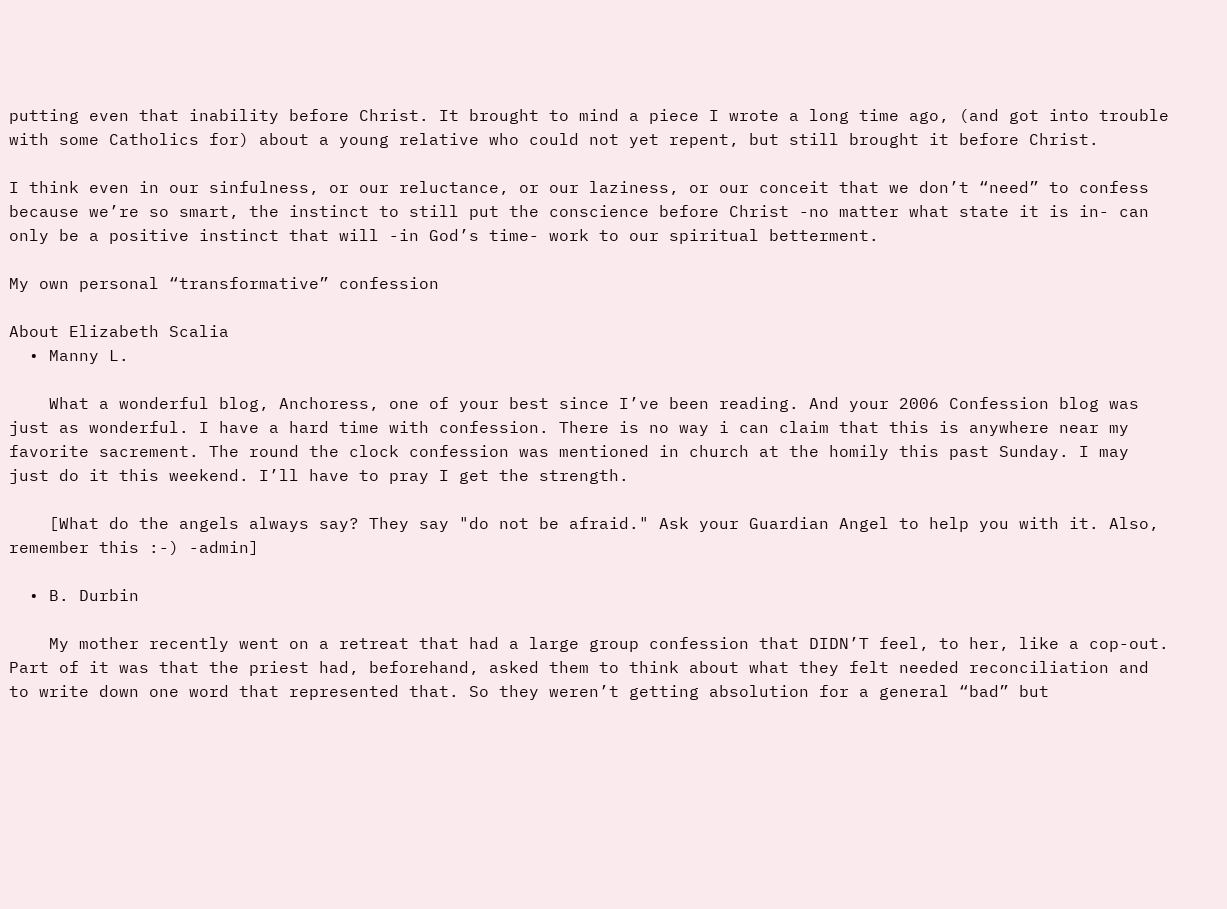putting even that inability before Christ. It brought to mind a piece I wrote a long time ago, (and got into trouble with some Catholics for) about a young relative who could not yet repent, but still brought it before Christ.

I think even in our sinfulness, or our reluctance, or our laziness, or our conceit that we don’t “need” to confess because we’re so smart, the instinct to still put the conscience before Christ -no matter what state it is in- can only be a positive instinct that will -in God’s time- work to our spiritual betterment.

My own personal “transformative” confession

About Elizabeth Scalia
  • Manny L.

    What a wonderful blog, Anchoress, one of your best since I’ve been reading. And your 2006 Confession blog was just as wonderful. I have a hard time with confession. There is no way i can claim that this is anywhere near my favorite sacrement. The round the clock confession was mentioned in church at the homily this past Sunday. I may just do it this weekend. I’ll have to pray I get the strength.

    [What do the angels always say? They say "do not be afraid." Ask your Guardian Angel to help you with it. Also, remember this :-) -admin]

  • B. Durbin

    My mother recently went on a retreat that had a large group confession that DIDN’T feel, to her, like a cop-out. Part of it was that the priest had, beforehand, asked them to think about what they felt needed reconciliation and to write down one word that represented that. So they weren’t getting absolution for a general “bad” but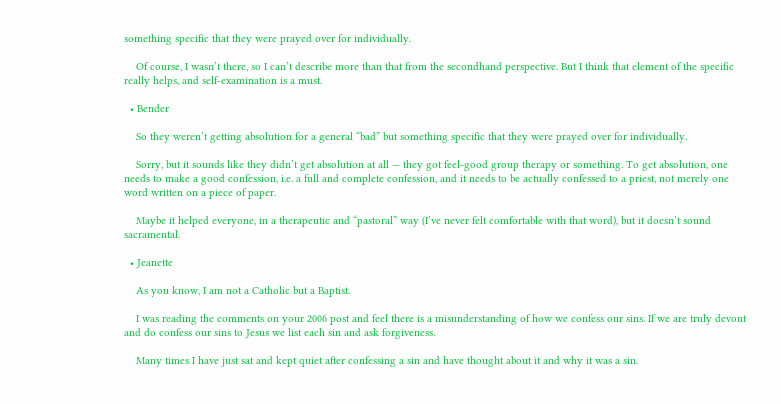something specific that they were prayed over for individually.

    Of course, I wasn’t there, so I can’t describe more than that from the secondhand perspective. But I think that element of the specific really helps, and self-examination is a must.

  • Bender

    So they weren’t getting absolution for a general “bad” but something specific that they were prayed over for individually.

    Sorry, but it sounds like they didn’t get absolution at all — they got feel-good group therapy or something. To get absolution, one needs to make a good confession, i.e. a full and complete confession, and it needs to be actually confessed to a priest, not merely one word written on a piece of paper.

    Maybe it helped everyone, in a therapeutic and “pastoral” way (I’ve never felt comfortable with that word), but it doesn’t sound sacramental.

  • Jeanette

    As you know, I am not a Catholic but a Baptist.

    I was reading the comments on your 2006 post and feel there is a misunderstanding of how we confess our sins. If we are truly devout and do confess our sins to Jesus we list each sin and ask forgiveness.

    Many times I have just sat and kept quiet after confessing a sin and have thought about it and why it was a sin.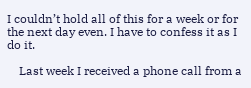I couldn’t hold all of this for a week or for the next day even. I have to confess it as I do it.

    Last week I received a phone call from a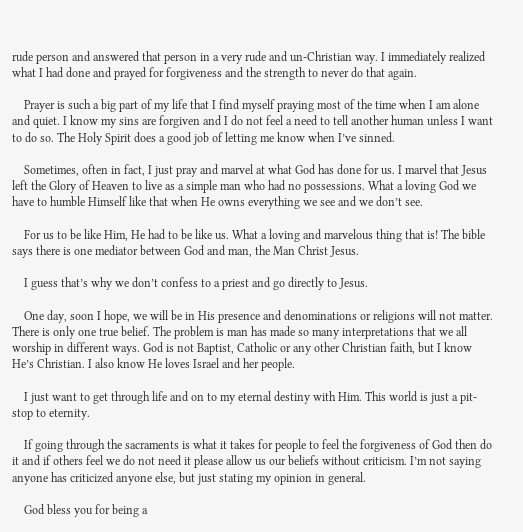rude person and answered that person in a very rude and un-Christian way. I immediately realized what I had done and prayed for forgiveness and the strength to never do that again.

    Prayer is such a big part of my life that I find myself praying most of the time when I am alone and quiet. I know my sins are forgiven and I do not feel a need to tell another human unless I want to do so. The Holy Spirit does a good job of letting me know when I’ve sinned.

    Sometimes, often in fact, I just pray and marvel at what God has done for us. I marvel that Jesus left the Glory of Heaven to live as a simple man who had no possessions. What a loving God we have to humble Himself like that when He owns everything we see and we don’t see.

    For us to be like Him, He had to be like us. What a loving and marvelous thing that is! The bible says there is one mediator between God and man, the Man Christ Jesus.

    I guess that’s why we don’t confess to a priest and go directly to Jesus.

    One day, soon I hope, we will be in His presence and denominations or religions will not matter. There is only one true belief. The problem is man has made so many interpretations that we all worship in different ways. God is not Baptist, Catholic or any other Christian faith, but I know He’s Christian. I also know He loves Israel and her people.

    I just want to get through life and on to my eternal destiny with Him. This world is just a pit-stop to eternity.

    If going through the sacraments is what it takes for people to feel the forgiveness of God then do it and if others feel we do not need it please allow us our beliefs without criticism. I’m not saying anyone has criticized anyone else, but just stating my opinion in general.

    God bless you for being a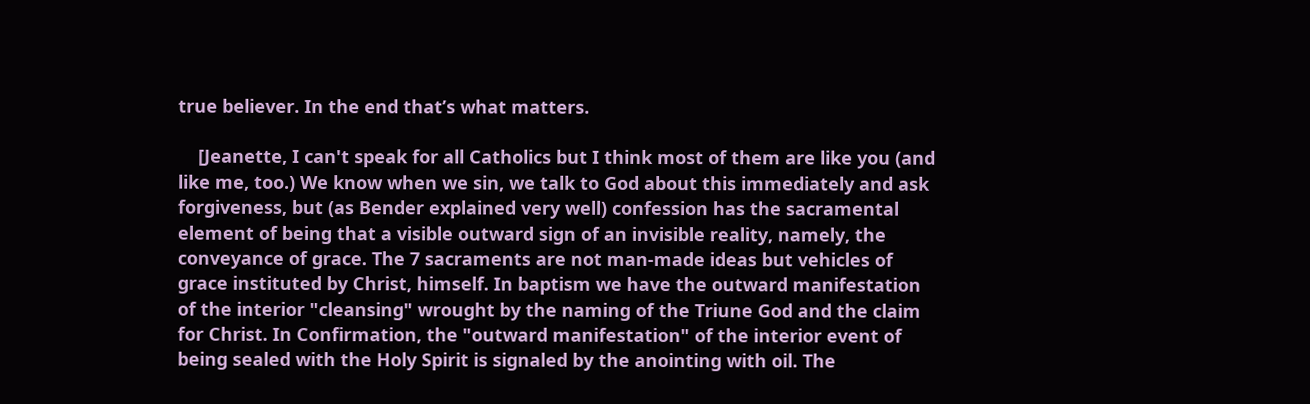true believer. In the end that’s what matters.

    [Jeanette, I can't speak for all Catholics but I think most of them are like you (and like me, too.) We know when we sin, we talk to God about this immediately and ask forgiveness, but (as Bender explained very well) confession has the sacramental element of being that a visible outward sign of an invisible reality, namely, the conveyance of grace. The 7 sacraments are not man-made ideas but vehicles of grace instituted by Christ, himself. In baptism we have the outward manifestation of the interior "cleansing" wrought by the naming of the Triune God and the claim for Christ. In Confirmation, the "outward manifestation" of the interior event of being sealed with the Holy Spirit is signaled by the anointing with oil. The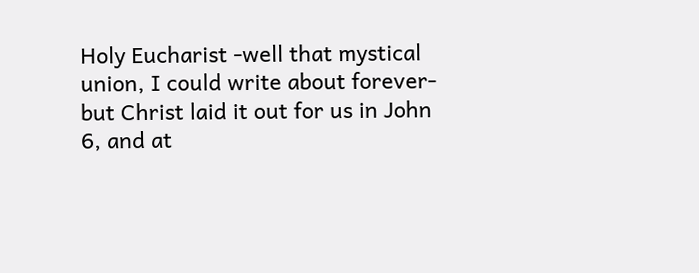Holy Eucharist -well that mystical union, I could write about forever- but Christ laid it out for us in John 6, and at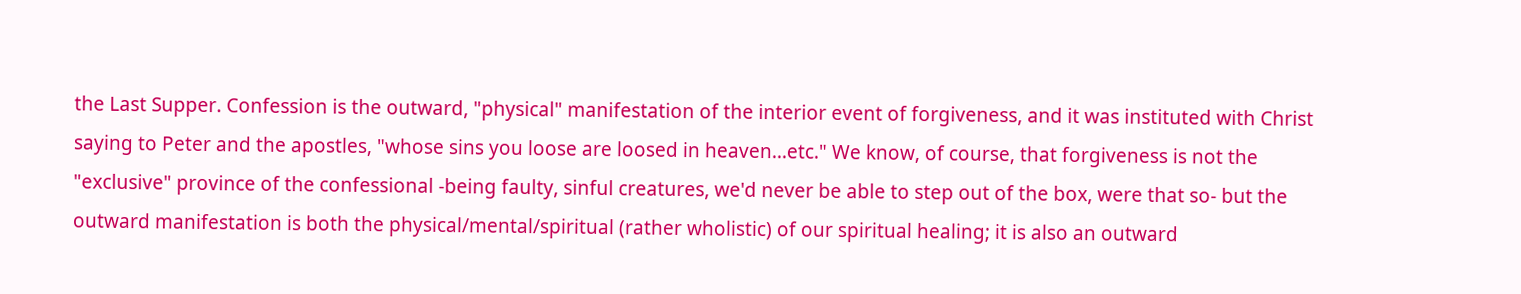the Last Supper. Confession is the outward, "physical" manifestation of the interior event of forgiveness, and it was instituted with Christ saying to Peter and the apostles, "whose sins you loose are loosed in heaven...etc." We know, of course, that forgiveness is not the "exclusive" province of the confessional -being faulty, sinful creatures, we'd never be able to step out of the box, were that so- but the outward manifestation is both the physical/mental/spiritual (rather wholistic) of our spiritual healing; it is also an outward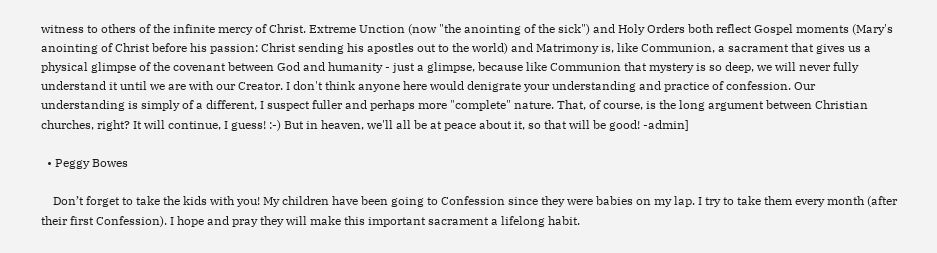witness to others of the infinite mercy of Christ. Extreme Unction (now "the anointing of the sick") and Holy Orders both reflect Gospel moments (Mary's anointing of Christ before his passion: Christ sending his apostles out to the world) and Matrimony is, like Communion, a sacrament that gives us a physical glimpse of the covenant between God and humanity - just a glimpse, because like Communion that mystery is so deep, we will never fully understand it until we are with our Creator. I don't think anyone here would denigrate your understanding and practice of confession. Our understanding is simply of a different, I suspect fuller and perhaps more "complete" nature. That, of course, is the long argument between Christian churches, right? It will continue, I guess! :-) But in heaven, we'll all be at peace about it, so that will be good! -admin]

  • Peggy Bowes

    Don’t forget to take the kids with you! My children have been going to Confession since they were babies on my lap. I try to take them every month (after their first Confession). I hope and pray they will make this important sacrament a lifelong habit.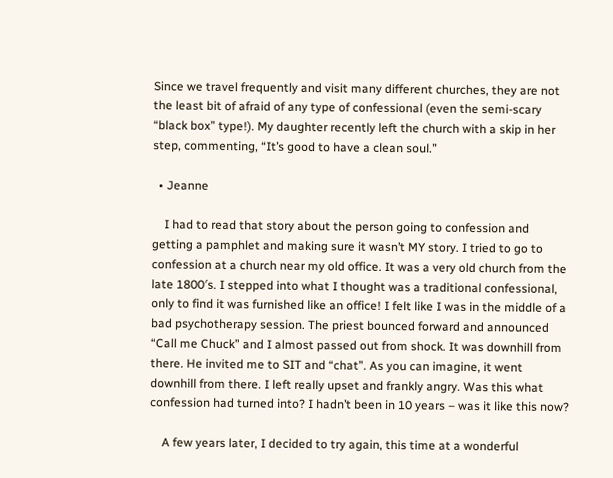Since we travel frequently and visit many different churches, they are not the least bit of afraid of any type of confessional (even the semi-scary “black box” type!). My daughter recently left the church with a skip in her step, commenting, “It’s good to have a clean soul.”

  • Jeanne

    I had to read that story about the person going to confession and getting a pamphlet and making sure it wasn’t MY story. I tried to go to confession at a church near my old office. It was a very old church from the late 1800′s. I stepped into what I thought was a traditional confessional, only to find it was furnished like an office! I felt like I was in the middle of a bad psychotherapy session. The priest bounced forward and announced “Call me Chuck” and I almost passed out from shock. It was downhill from there. He invited me to SIT and “chat”. As you can imagine, it went downhill from there. I left really upset and frankly angry. Was this what confession had turned into? I hadn’t been in 10 years – was it like this now?

    A few years later, I decided to try again, this time at a wonderful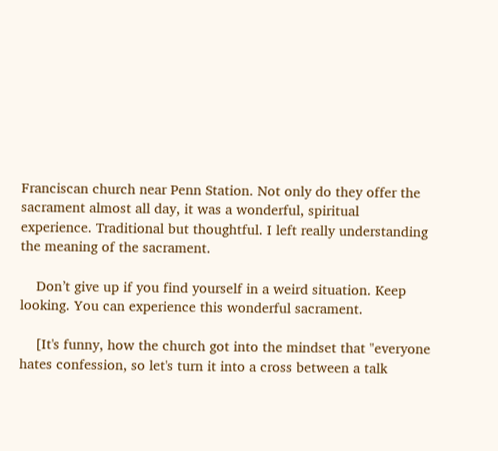Franciscan church near Penn Station. Not only do they offer the sacrament almost all day, it was a wonderful, spiritual experience. Traditional but thoughtful. I left really understanding the meaning of the sacrament.

    Don’t give up if you find yourself in a weird situation. Keep looking. You can experience this wonderful sacrament.

    [It's funny, how the church got into the mindset that "everyone hates confession, so let's turn it into a cross between a talk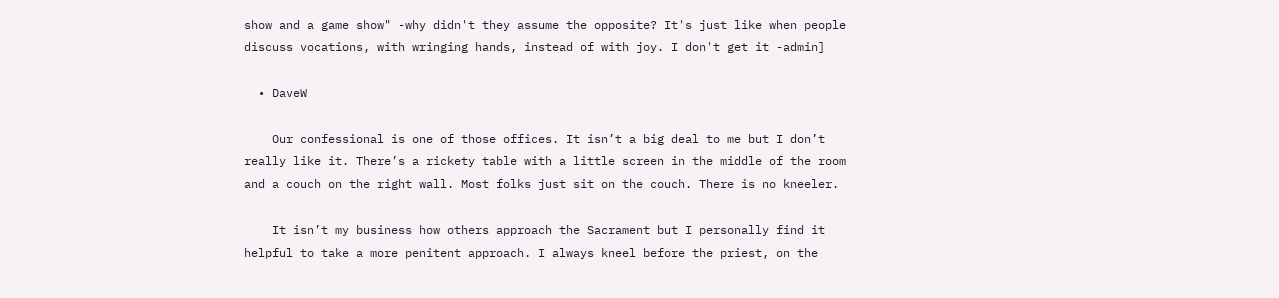show and a game show" -why didn't they assume the opposite? It's just like when people discuss vocations, with wringing hands, instead of with joy. I don't get it -admin]

  • DaveW

    Our confessional is one of those offices. It isn’t a big deal to me but I don’t really like it. There’s a rickety table with a little screen in the middle of the room and a couch on the right wall. Most folks just sit on the couch. There is no kneeler.

    It isn’t my business how others approach the Sacrament but I personally find it helpful to take a more penitent approach. I always kneel before the priest, on the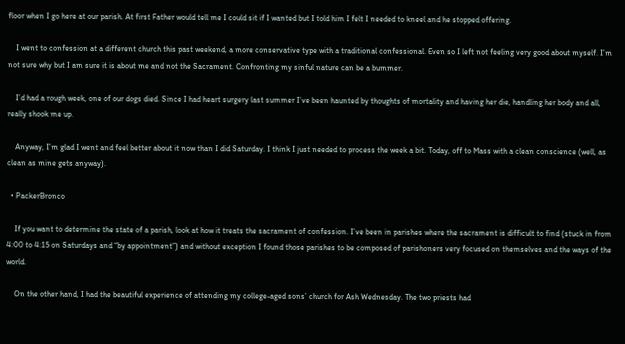floor when I go here at our parish. At first Father would tell me I could sit if I wanted but I told him I felt I needed to kneel and he stopped offering.

    I went to confession at a different church this past weekend, a more conservative type with a traditional confessional. Even so I left not feeling very good about myself. I’m not sure why but I am sure it is about me and not the Sacrament. Confronting my sinful nature can be a bummer.

    I’d had a rough week, one of our dogs died. Since I had heart surgery last summer I’ve been haunted by thoughts of mortality and having her die, handling her body and all, really shook me up.

    Anyway, I’m glad I went and feel better about it now than I did Saturday. I think I just needed to process the week a bit. Today, off to Mass with a clean conscience (well, as clean as mine gets anyway).

  • PackerBronco

    If you want to determine the state of a parish, look at how it treats the sacrament of confession. I’ve been in parishes where the sacrament is difficult to find (stuck in from 4:00 to 4:15 on Saturdays and “by appointment”) and without exception I found those parishes to be composed of parishoners very focused on themselves and the ways of the world.

    On the other hand, I had the beautiful experience of attending my college-aged sons’ church for Ash Wednesday. The two priests had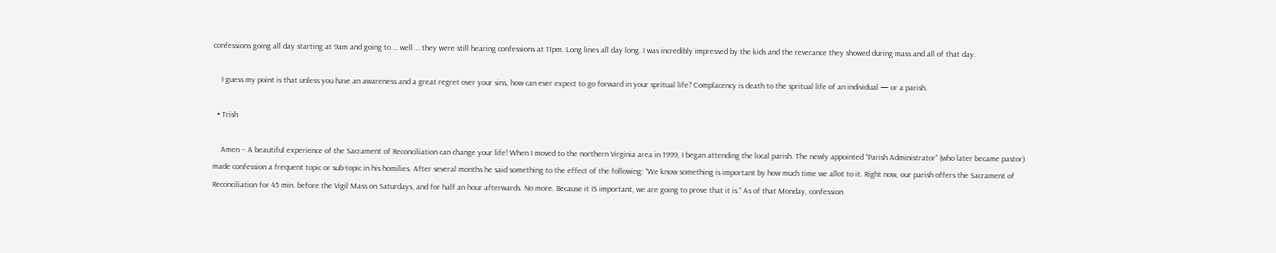confessions going all day starting at 9am and going to … well … they were still hearing confessions at 11pm. Long lines all day long. I was incredibly impressed by the kids and the reverance they showed during mass and all of that day.

    I guess my point is that unless you have an awareness and a great regret over your sins, how can ever expect to go forward in your spritual life? Complacency is death to the spritual life of an individual — or a parish.

  • Trish

    Amen – A beautiful experience of the Sacrament of Reconciliation can change your life! When I moved to the northern Virginia area in 1999, I began attending the local parish. The newly appointed “Parish Administrator” (who later became pastor) made confession a frequent topic or sub-topic in his homilies. After several months he said something to the effect of the following: “We know something is important by how much time we allot to it. Right now, our parish offers the Sacrament of Reconciliation for 45 min. before the Vigil Mass on Saturdays, and for half an hour afterwards. No more. Because it IS important, we are going to prove that it is.” As of that Monday, confession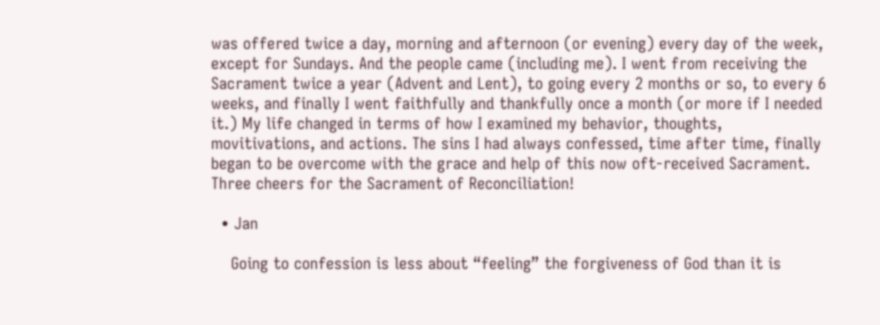was offered twice a day, morning and afternoon (or evening) every day of the week, except for Sundays. And the people came (including me). I went from receiving the Sacrament twice a year (Advent and Lent), to going every 2 months or so, to every 6 weeks, and finally I went faithfully and thankfully once a month (or more if I needed it.) My life changed in terms of how I examined my behavior, thoughts, movitivations, and actions. The sins I had always confessed, time after time, finally began to be overcome with the grace and help of this now oft-received Sacrament. Three cheers for the Sacrament of Reconciliation!

  • Jan

    Going to confession is less about “feeling” the forgiveness of God than it is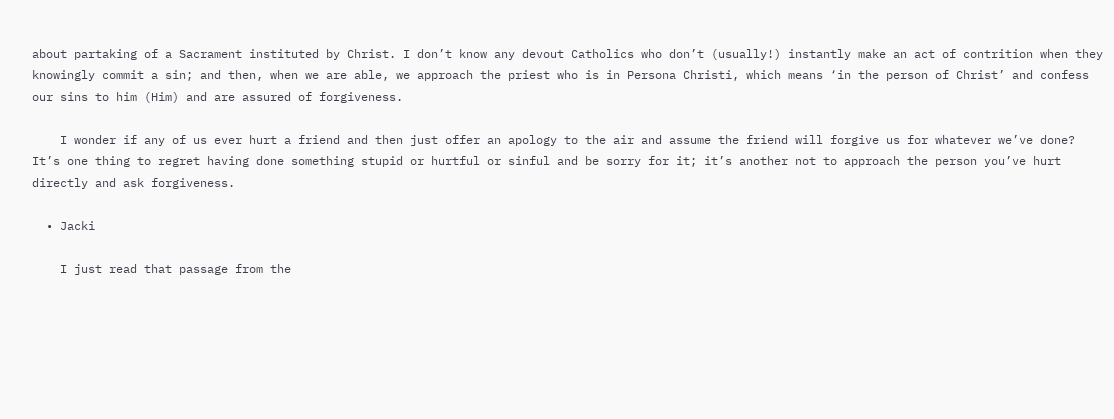about partaking of a Sacrament instituted by Christ. I don’t know any devout Catholics who don’t (usually!) instantly make an act of contrition when they knowingly commit a sin; and then, when we are able, we approach the priest who is in Persona Christi, which means ‘in the person of Christ’ and confess our sins to him (Him) and are assured of forgiveness.

    I wonder if any of us ever hurt a friend and then just offer an apology to the air and assume the friend will forgive us for whatever we’ve done? It’s one thing to regret having done something stupid or hurtful or sinful and be sorry for it; it’s another not to approach the person you’ve hurt directly and ask forgiveness.

  • Jacki

    I just read that passage from the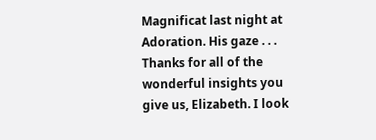Magnificat last night at Adoration. His gaze . . . Thanks for all of the wonderful insights you give us, Elizabeth. I look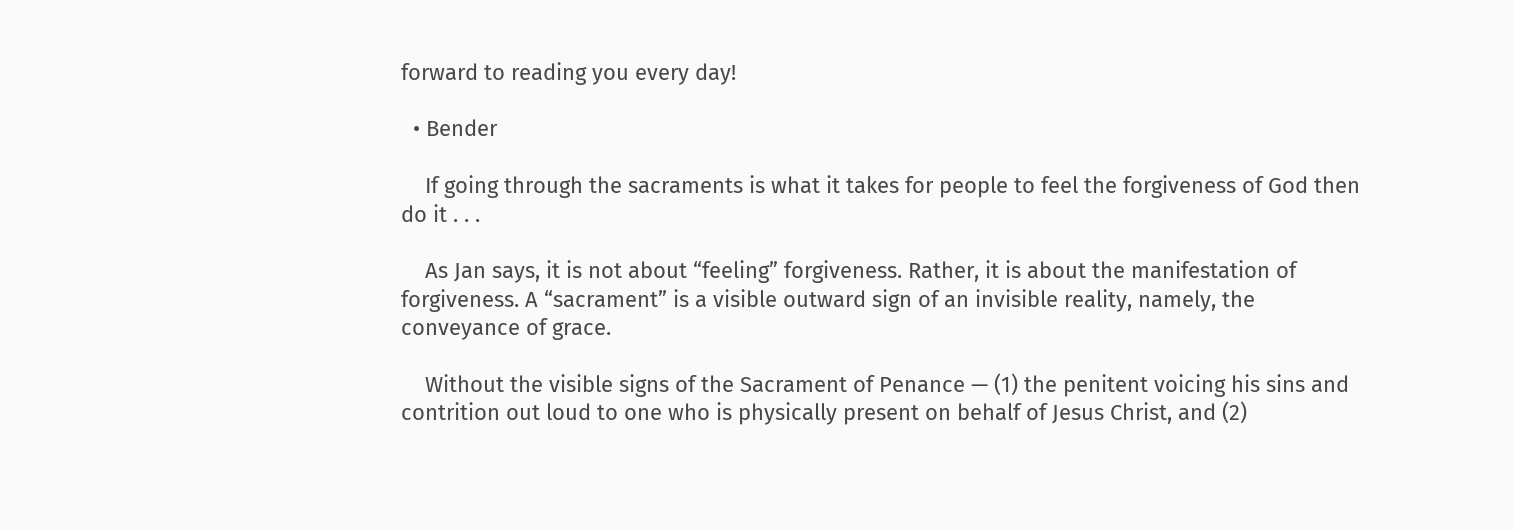forward to reading you every day!

  • Bender

    If going through the sacraments is what it takes for people to feel the forgiveness of God then do it . . .

    As Jan says, it is not about “feeling” forgiveness. Rather, it is about the manifestation of forgiveness. A “sacrament” is a visible outward sign of an invisible reality, namely, the conveyance of grace.

    Without the visible signs of the Sacrament of Penance — (1) the penitent voicing his sins and contrition out loud to one who is physically present on behalf of Jesus Christ, and (2)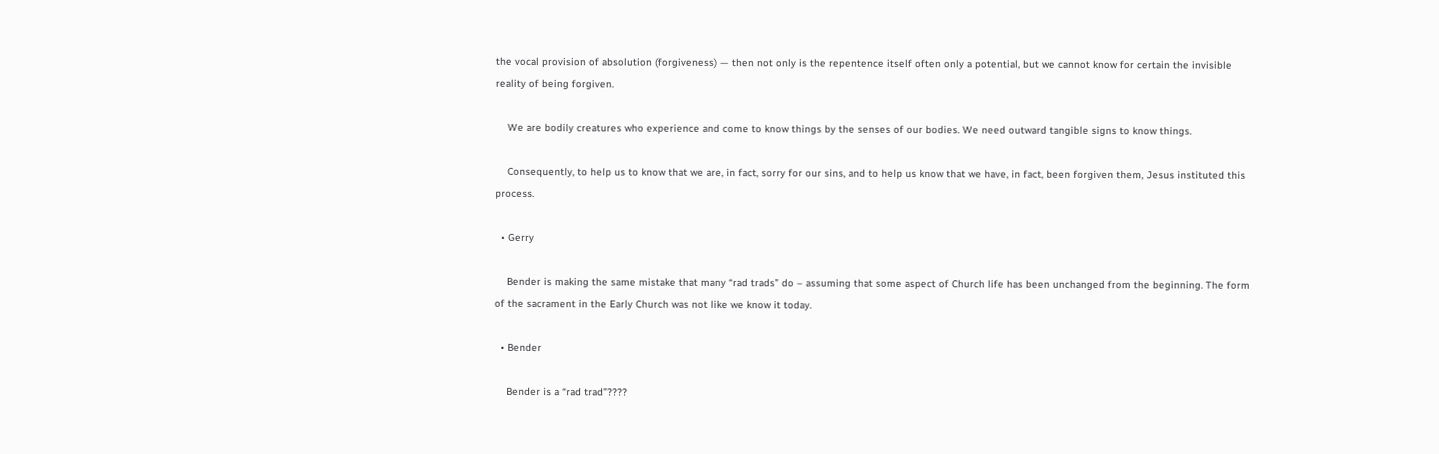the vocal provision of absolution (forgiveness) — then not only is the repentence itself often only a potential, but we cannot know for certain the invisible reality of being forgiven.

    We are bodily creatures who experience and come to know things by the senses of our bodies. We need outward tangible signs to know things.

    Consequently, to help us to know that we are, in fact, sorry for our sins, and to help us know that we have, in fact, been forgiven them, Jesus instituted this process.

  • Gerry

    Bender is making the same mistake that many “rad trads” do – assuming that some aspect of Church life has been unchanged from the beginning. The form of the sacrament in the Early Church was not like we know it today.

  • Bender

    Bender is a “rad trad”????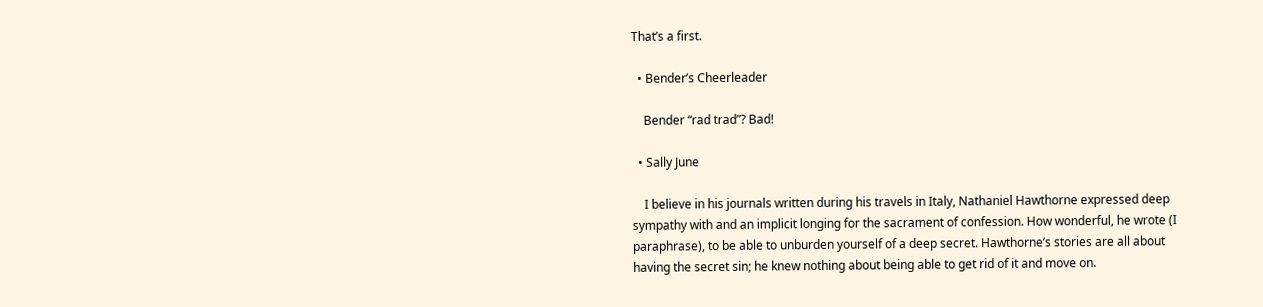That’s a first.

  • Bender’s Cheerleader

    Bender “rad trad”? Bad!

  • Sally June

    I believe in his journals written during his travels in Italy, Nathaniel Hawthorne expressed deep sympathy with and an implicit longing for the sacrament of confession. How wonderful, he wrote (I paraphrase), to be able to unburden yourself of a deep secret. Hawthorne’s stories are all about having the secret sin; he knew nothing about being able to get rid of it and move on.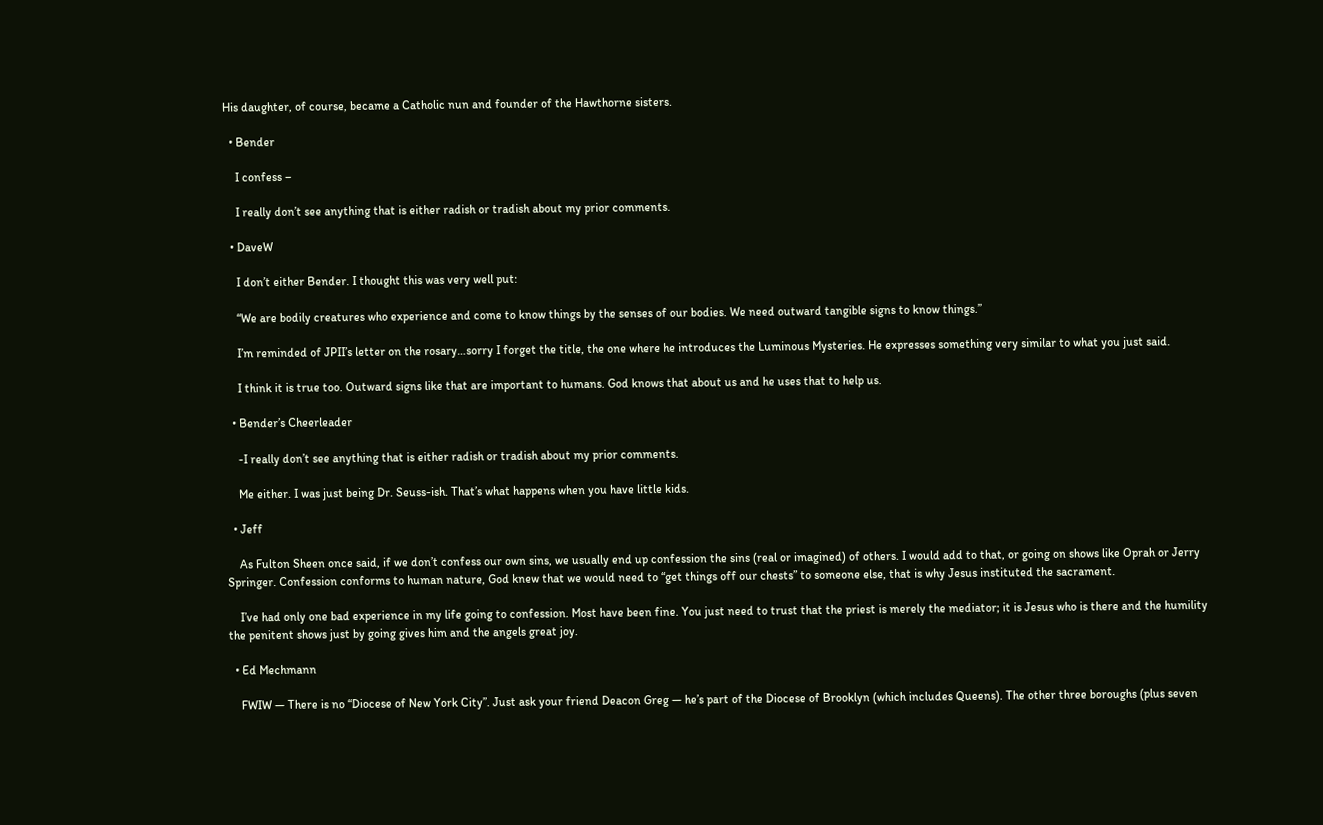His daughter, of course, became a Catholic nun and founder of the Hawthorne sisters.

  • Bender

    I confess –

    I really don’t see anything that is either radish or tradish about my prior comments.

  • DaveW

    I don’t either Bender. I thought this was very well put:

    “We are bodily creatures who experience and come to know things by the senses of our bodies. We need outward tangible signs to know things.”

    I’m reminded of JPII’s letter on the rosary…sorry I forget the title, the one where he introduces the Luminous Mysteries. He expresses something very similar to what you just said.

    I think it is true too. Outward signs like that are important to humans. God knows that about us and he uses that to help us.

  • Bender’s Cheerleader

    -I really don’t see anything that is either radish or tradish about my prior comments.

    Me either. I was just being Dr. Seuss-ish. That’s what happens when you have little kids.

  • Jeff

    As Fulton Sheen once said, if we don’t confess our own sins, we usually end up confession the sins (real or imagined) of others. I would add to that, or going on shows like Oprah or Jerry Springer. Confession conforms to human nature, God knew that we would need to “get things off our chests” to someone else, that is why Jesus instituted the sacrament.

    I’ve had only one bad experience in my life going to confession. Most have been fine. You just need to trust that the priest is merely the mediator; it is Jesus who is there and the humility the penitent shows just by going gives him and the angels great joy.

  • Ed Mechmann

    FWIW — There is no “Diocese of New York City”. Just ask your friend Deacon Greg — he’s part of the Diocese of Brooklyn (which includes Queens). The other three boroughs (plus seven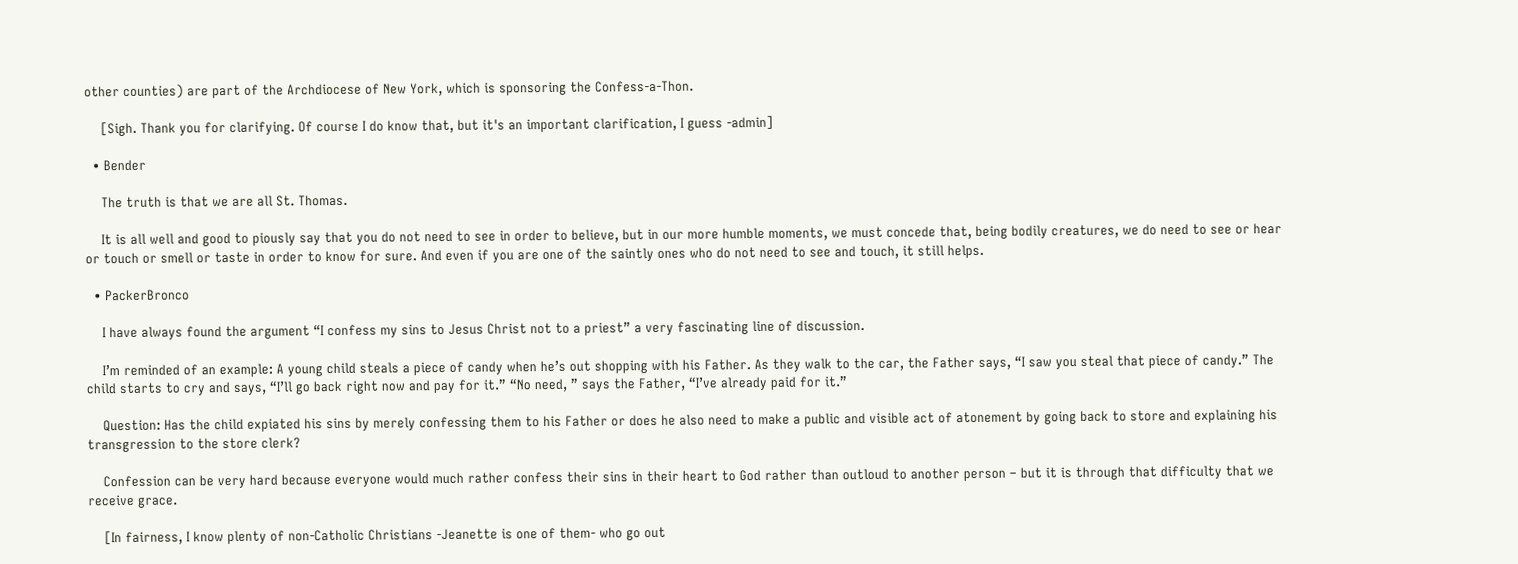other counties) are part of the Archdiocese of New York, which is sponsoring the Confess-a-Thon.

    [Sigh. Thank you for clarifying. Of course I do know that, but it's an important clarification, I guess -admin]

  • Bender

    The truth is that we are all St. Thomas.

    It is all well and good to piously say that you do not need to see in order to believe, but in our more humble moments, we must concede that, being bodily creatures, we do need to see or hear or touch or smell or taste in order to know for sure. And even if you are one of the saintly ones who do not need to see and touch, it still helps.

  • PackerBronco

    I have always found the argument “I confess my sins to Jesus Christ not to a priest” a very fascinating line of discussion.

    I’m reminded of an example: A young child steals a piece of candy when he’s out shopping with his Father. As they walk to the car, the Father says, “I saw you steal that piece of candy.” The child starts to cry and says, “I’ll go back right now and pay for it.” “No need, ” says the Father, “I’ve already paid for it.”

    Question: Has the child expiated his sins by merely confessing them to his Father or does he also need to make a public and visible act of atonement by going back to store and explaining his transgression to the store clerk?

    Confession can be very hard because everyone would much rather confess their sins in their heart to God rather than outloud to another person – but it is through that difficulty that we receive grace.

    [In fairness, I know plenty of non-Catholic Christians -Jeanette is one of them- who go out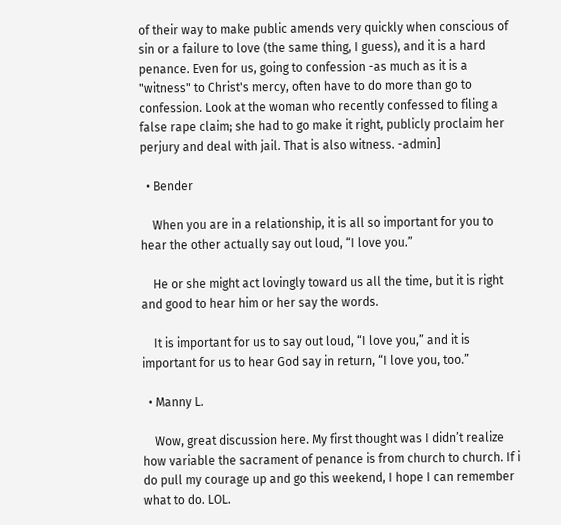of their way to make public amends very quickly when conscious of sin or a failure to love (the same thing, I guess), and it is a hard penance. Even for us, going to confession -as much as it is a "witness" to Christ's mercy, often have to do more than go to confession. Look at the woman who recently confessed to filing a false rape claim; she had to go make it right, publicly proclaim her perjury and deal with jail. That is also witness. -admin]

  • Bender

    When you are in a relationship, it is all so important for you to hear the other actually say out loud, “I love you.”

    He or she might act lovingly toward us all the time, but it is right and good to hear him or her say the words.

    It is important for us to say out loud, “I love you,” and it is important for us to hear God say in return, “I love you, too.”

  • Manny L.

    Wow, great discussion here. My first thought was I didn’t realize how variable the sacrament of penance is from church to church. If i do pull my courage up and go this weekend, I hope I can remember what to do. LOL.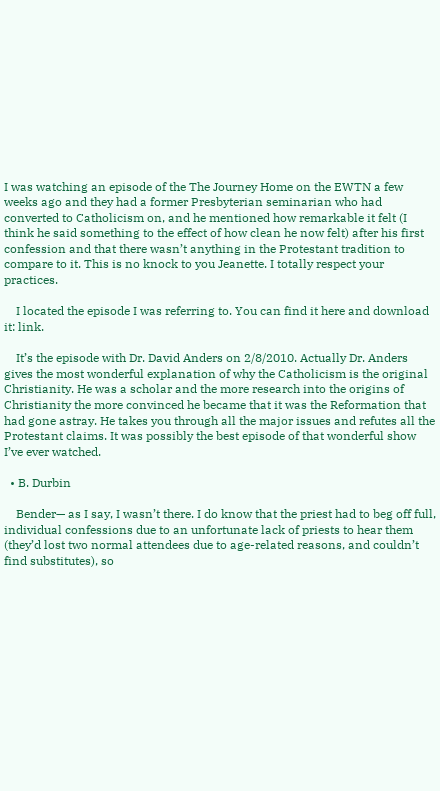I was watching an episode of the The Journey Home on the EWTN a few weeks ago and they had a former Presbyterian seminarian who had converted to Catholicism on, and he mentioned how remarkable it felt (I think he said something to the effect of how clean he now felt) after his first confession and that there wasn’t anything in the Protestant tradition to compare to it. This is no knock to you Jeanette. I totally respect your practices.

    I located the episode I was referring to. You can find it here and download it: link.

    It’s the episode with Dr. David Anders on 2/8/2010. Actually Dr. Anders gives the most wonderful explanation of why the Catholicism is the original Christianity. He was a scholar and the more research into the origins of Christianity the more convinced he became that it was the Reformation that had gone astray. He takes you through all the major issues and refutes all the Protestant claims. It was possibly the best episode of that wonderful show I’ve ever watched.

  • B. Durbin

    Bender— as I say, I wasn’t there. I do know that the priest had to beg off full, individual confessions due to an unfortunate lack of priests to hear them (they’d lost two normal attendees due to age-related reasons, and couldn’t find substitutes), so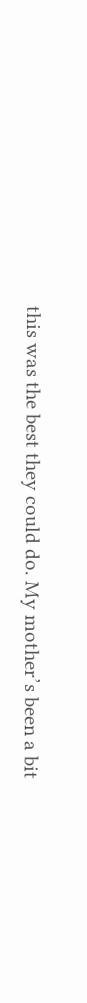this was the best they could do. My mother’s been a bit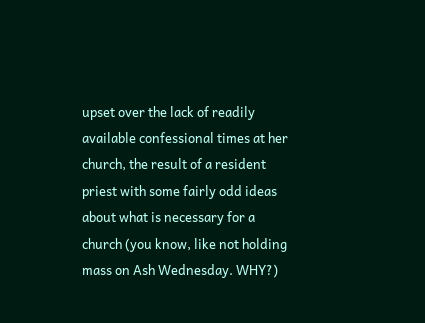upset over the lack of readily available confessional times at her church, the result of a resident priest with some fairly odd ideas about what is necessary for a church (you know, like not holding mass on Ash Wednesday. WHY?)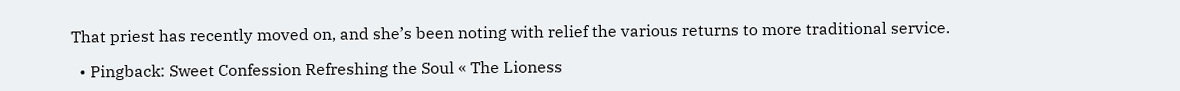That priest has recently moved on, and she’s been noting with relief the various returns to more traditional service.

  • Pingback: Sweet Confession Refreshing the Soul « The Lioness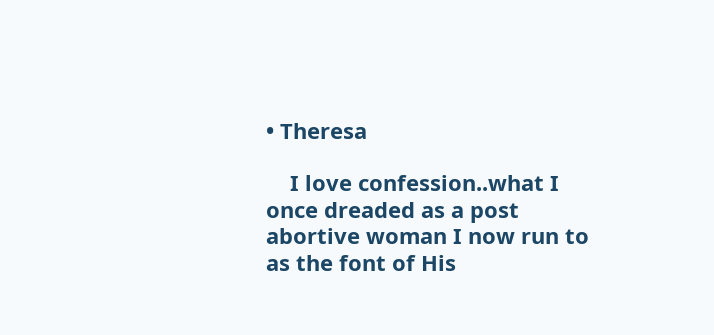• Theresa

    I love confession..what I once dreaded as a post abortive woman I now run to as the font of His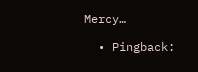Mercy…

  • Pingback: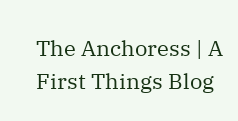The Anchoress | A First Things Blog